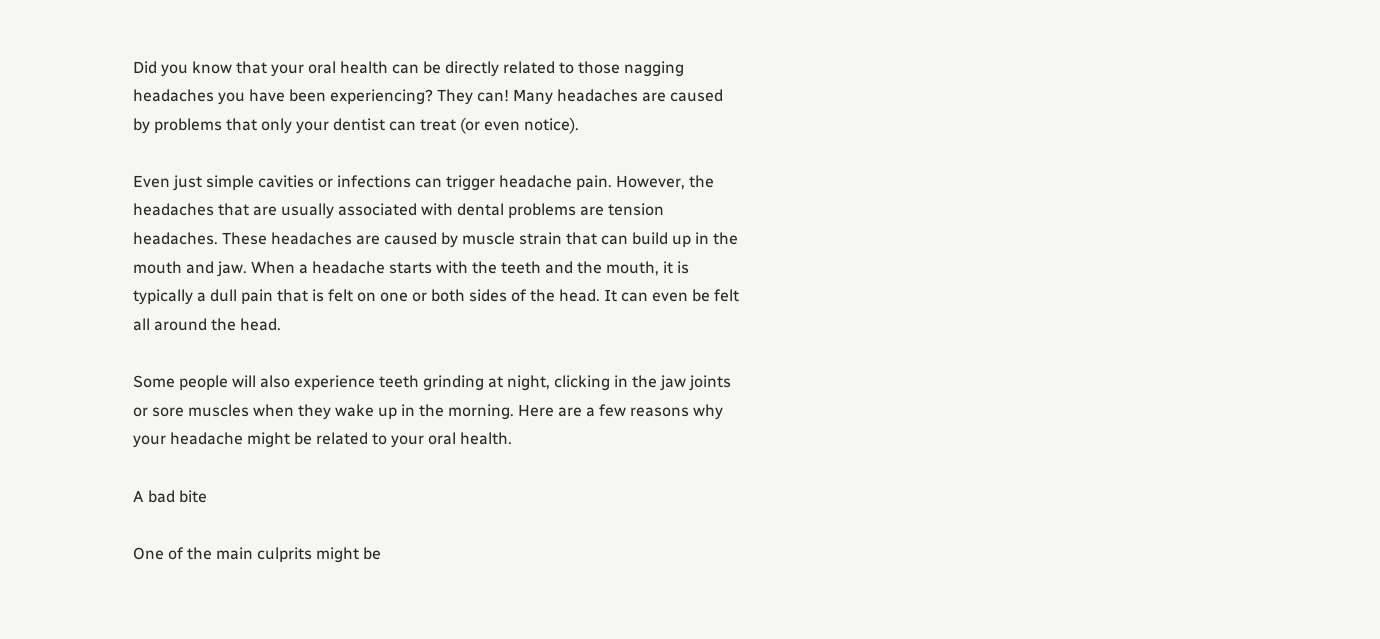Did you know that your oral health can be directly related to those nagging headaches you have been experiencing? They can! Many headaches are caused by problems that only your dentist can treat (or even notice).

Even just simple cavities or infections can trigger headache pain. However, the headaches that are usually associated with dental problems are tension headaches. These headaches are caused by muscle strain that can build up in the mouth and jaw. When a headache starts with the teeth and the mouth, it is typically a dull pain that is felt on one or both sides of the head. It can even be felt all around the head.

Some people will also experience teeth grinding at night, clicking in the jaw joints or sore muscles when they wake up in the morning. Here are a few reasons why your headache might be related to your oral health.

A bad bite

One of the main culprits might be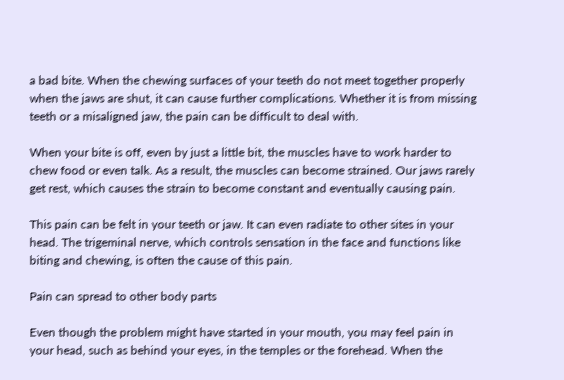a bad bite. When the chewing surfaces of your teeth do not meet together properly when the jaws are shut, it can cause further complications. Whether it is from missing teeth or a misaligned jaw, the pain can be difficult to deal with.

When your bite is off, even by just a little bit, the muscles have to work harder to chew food or even talk. As a result, the muscles can become strained. Our jaws rarely get rest, which causes the strain to become constant and eventually causing pain.

This pain can be felt in your teeth or jaw. It can even radiate to other sites in your head. The trigeminal nerve, which controls sensation in the face and functions like biting and chewing, is often the cause of this pain.

Pain can spread to other body parts

Even though the problem might have started in your mouth, you may feel pain in your head, such as behind your eyes, in the temples or the forehead. When the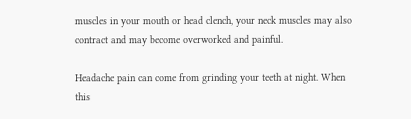muscles in your mouth or head clench, your neck muscles may also contract and may become overworked and painful.

Headache pain can come from grinding your teeth at night. When this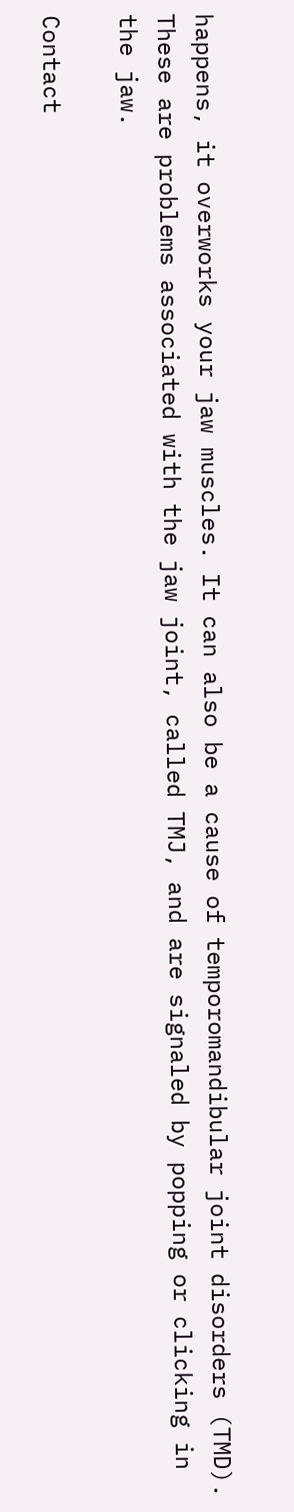happens, it overworks your jaw muscles. It can also be a cause of temporomandibular joint disorders (TMD). These are problems associated with the jaw joint, called TMJ, and are signaled by popping or clicking in the jaw.

Contact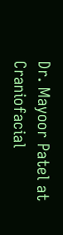Dr. Mayoor Patel at Craniofacial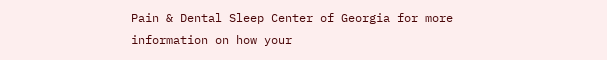Pain & Dental Sleep Center of Georgia for more information on how your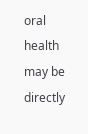oral health may be directly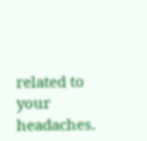related to your headaches.